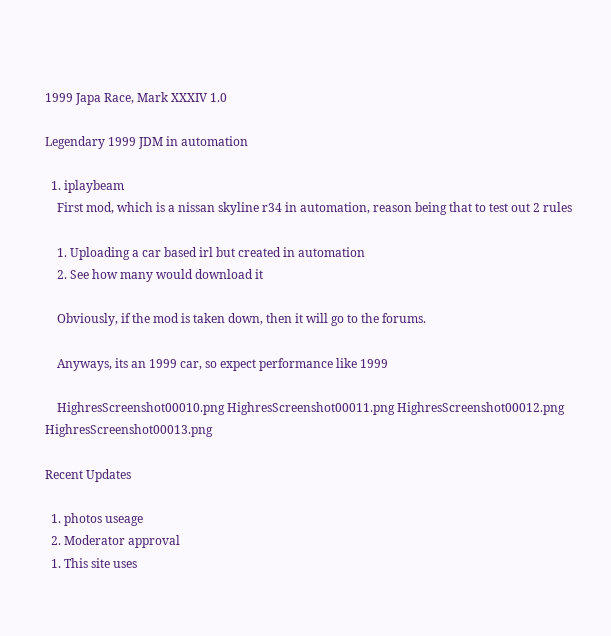1999 Japa Race, Mark XXXIV 1.0

Legendary 1999 JDM in automation

  1. iplaybeam
    First mod, which is a nissan skyline r34 in automation, reason being that to test out 2 rules

    1. Uploading a car based irl but created in automation
    2. See how many would download it

    Obviously, if the mod is taken down, then it will go to the forums.

    Anyways, its an 1999 car, so expect performance like 1999

    HighresScreenshot00010.png HighresScreenshot00011.png HighresScreenshot00012.png HighresScreenshot00013.png

Recent Updates

  1. photos useage
  2. Moderator approval
  1. This site uses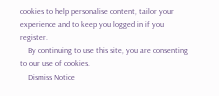cookies to help personalise content, tailor your experience and to keep you logged in if you register.
    By continuing to use this site, you are consenting to our use of cookies.
    Dismiss Notice